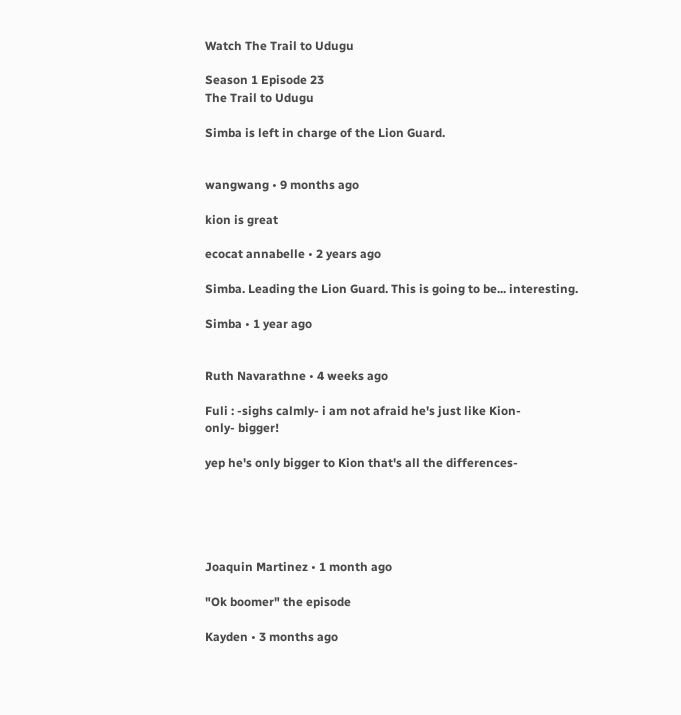Watch The Trail to Udugu

Season 1 Episode 23
The Trail to Udugu

Simba is left in charge of the Lion Guard.


wangwang • 9 months ago

kion is great

ecocat annabelle • 2 years ago

Simba. Leading the Lion Guard. This is going to be... interesting.

Simba • 1 year ago


Ruth Navarathne • 4 weeks ago

Fuli : -sighs calmly- i am not afraid he's just like Kion-
only- bigger!

yep he's only bigger to Kion that's all the differences-





Joaquin Martinez • 1 month ago

"Ok boomer" the episode

Kayden • 3 months ago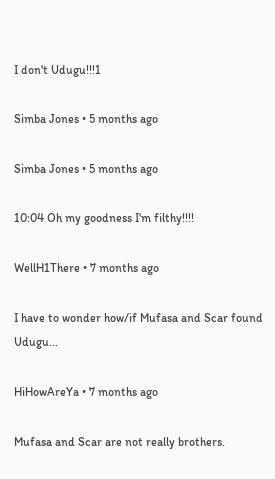I don't Udugu!!!1

Simba Jones • 5 months ago

Simba Jones • 5 months ago

10:04 Oh my goodness I'm filthy!!!!

WellH1There • 7 months ago

I have to wonder how/if Mufasa and Scar found Udugu...

HiHowAreYa • 7 months ago

Mufasa and Scar are not really brothers.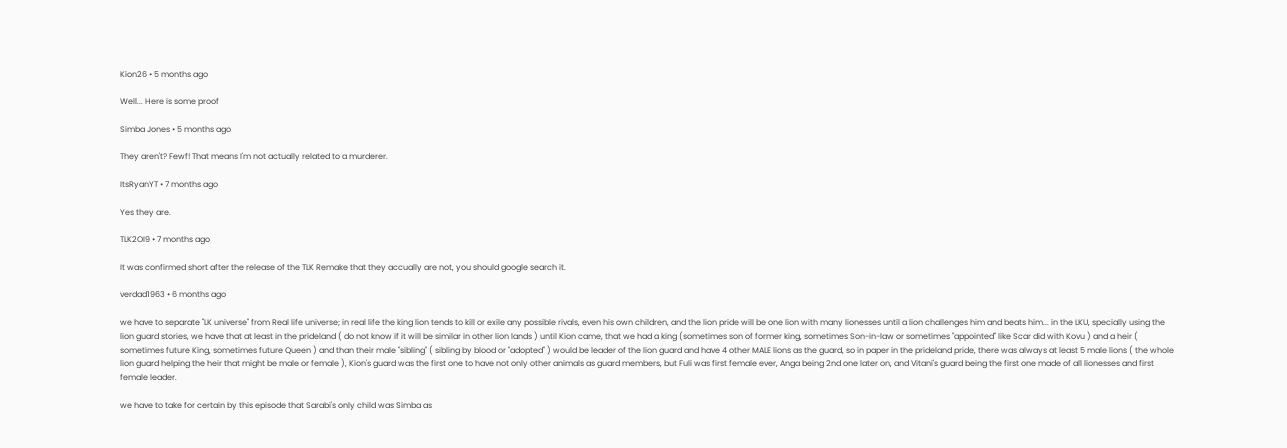Kion26 • 5 months ago

Well... Here is some proof

Simba Jones • 5 months ago

They aren't? Fewf! That means I'm not actually related to a murderer.

ItsRyanYT • 7 months ago

Yes they are.

TLK2OI9 • 7 months ago

It was confirmed short after the release of the TLK Remake that they accually are not, you should google search it.

verdad1963 • 6 months ago

we have to separate "LK universe" from Real life universe; in real life the king lion tends to kill or exile any possible rivals, even his own children, and the lion pride will be one lion with many lionesses until a lion challenges him and beats him... in the LKU, specially using the lion guard stories, we have that at least in the prideland ( do not know if it will be similar in other lion lands ) until Kion came, that we had a king (sometimes son of former king, sometimes Son-in-law or sometimes "appointed" like Scar did with Kovu ) and a heir ( sometimes future King, sometimes future Queen ) and than their male "sibling" ( sibling by blood or "adopted" ) would be leader of the lion guard and have 4 other MALE lions as the guard, so in paper in the prideland pride, there was always at least 5 male lions ( the whole lion guard helping the heir that might be male or female ), Kion's guard was the first one to have not only other animals as guard members, but Fuli was first female ever, Anga being 2nd one later on, and Vitani's guard being the first one made of all lionesses and first female leader.

we have to take for certain by this episode that Sarabi's only child was Simba as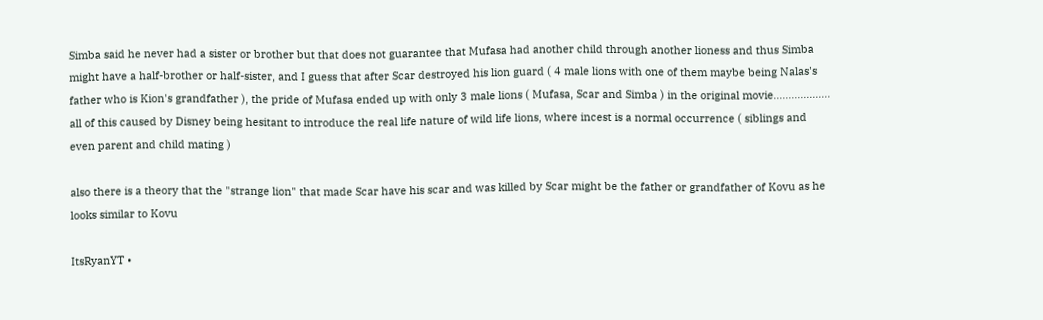Simba said he never had a sister or brother but that does not guarantee that Mufasa had another child through another lioness and thus Simba might have a half-brother or half-sister, and I guess that after Scar destroyed his lion guard ( 4 male lions with one of them maybe being Nalas's father who is Kion's grandfather ), the pride of Mufasa ended up with only 3 male lions ( Mufasa, Scar and Simba ) in the original movie................... all of this caused by Disney being hesitant to introduce the real life nature of wild life lions, where incest is a normal occurrence ( siblings and even parent and child mating )

also there is a theory that the "strange lion" that made Scar have his scar and was killed by Scar might be the father or grandfather of Kovu as he looks similar to Kovu

ItsRyanYT •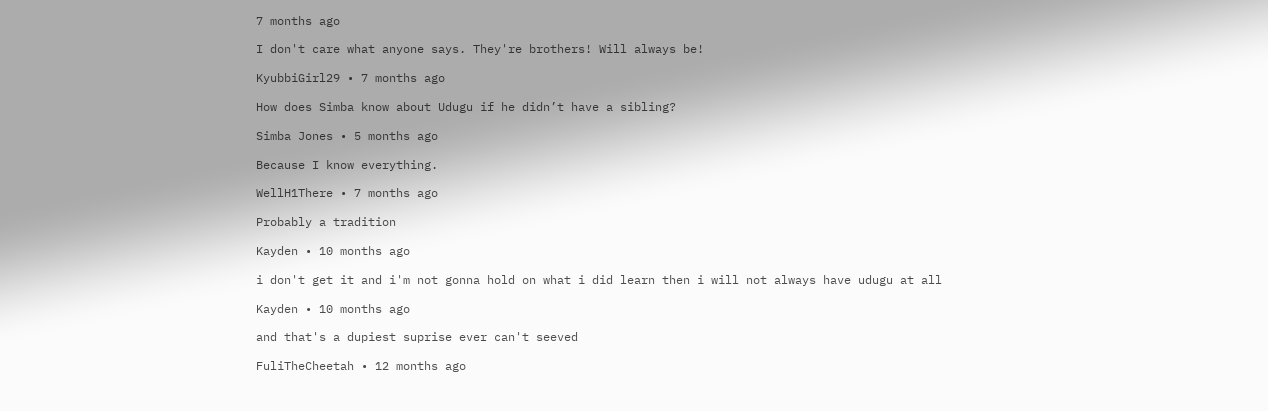7 months ago

I don't care what anyone says. They're brothers! Will always be!

KyubbiGirl29 • 7 months ago

How does Simba know about Udugu if he didn’t have a sibling?

Simba Jones • 5 months ago

Because I know everything.

WellH1There • 7 months ago

Probably a tradition

Kayden • 10 months ago

i don't get it and i'm not gonna hold on what i did learn then i will not always have udugu at all

Kayden • 10 months ago

and that's a dupiest suprise ever can't seeved

FuliTheCheetah • 12 months ago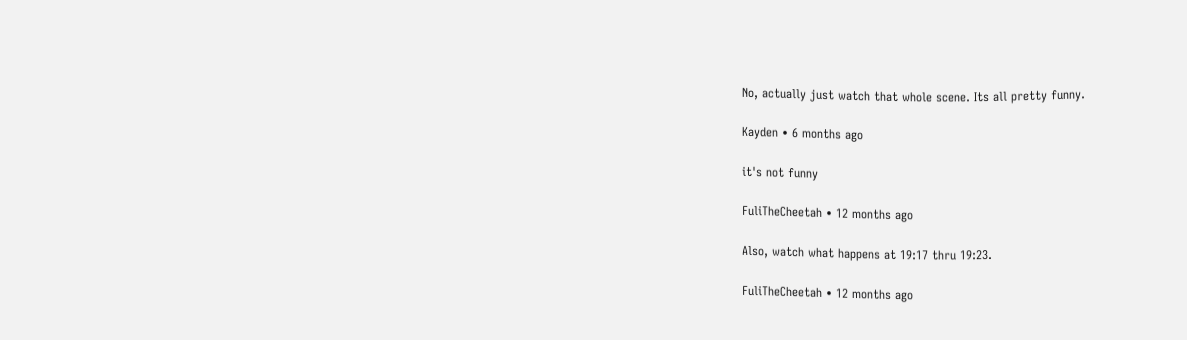No, actually just watch that whole scene. Its all pretty funny.

Kayden • 6 months ago

it's not funny

FuliTheCheetah • 12 months ago

Also, watch what happens at 19:17 thru 19:23.

FuliTheCheetah • 12 months ago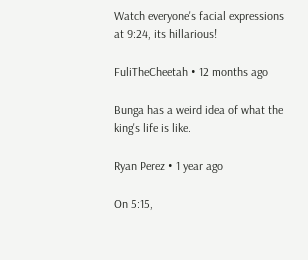Watch everyone's facial expressions at 9:24, its hillarious!

FuliTheCheetah • 12 months ago

Bunga has a weird idea of what the king's life is like.

Ryan Perez • 1 year ago

On 5:15,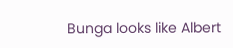Bunga looks like Albert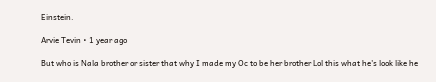Einstein.

Arvie Tevin • 1 year ago

But who is Nala brother or sister that why I made my Oc to be her brother Lol this what he's look like he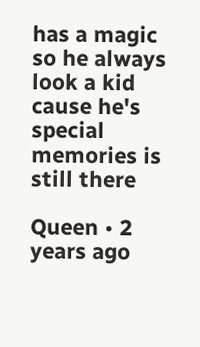has a magic so he always look a kid cause he's special memories is still there

Queen • 2 years ago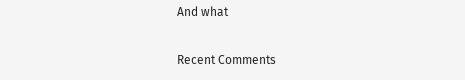And what

Recent Comments